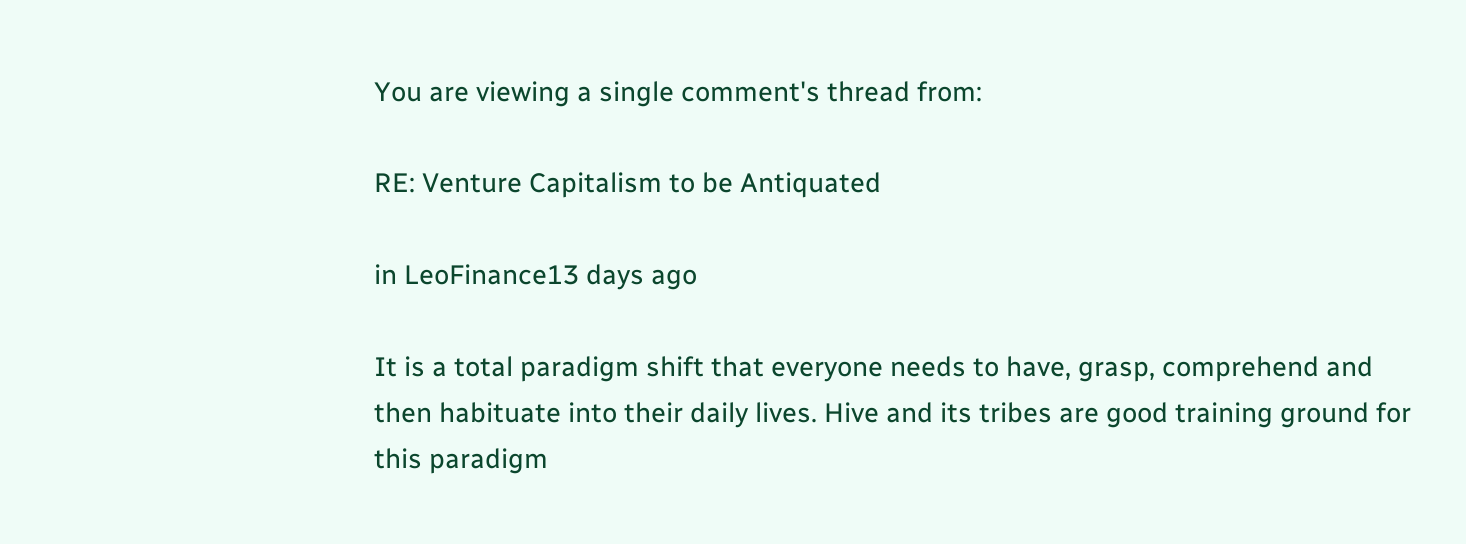You are viewing a single comment's thread from:

RE: Venture Capitalism to be Antiquated

in LeoFinance13 days ago

It is a total paradigm shift that everyone needs to have, grasp, comprehend and then habituate into their daily lives. Hive and its tribes are good training ground for this paradigm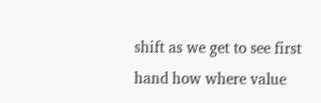shift as we get to see first hand how where value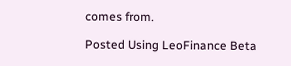comes from.

Posted Using LeoFinance Beta